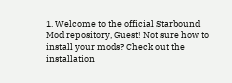1. Welcome to the official Starbound Mod repository, Guest! Not sure how to install your mods? Check out the installation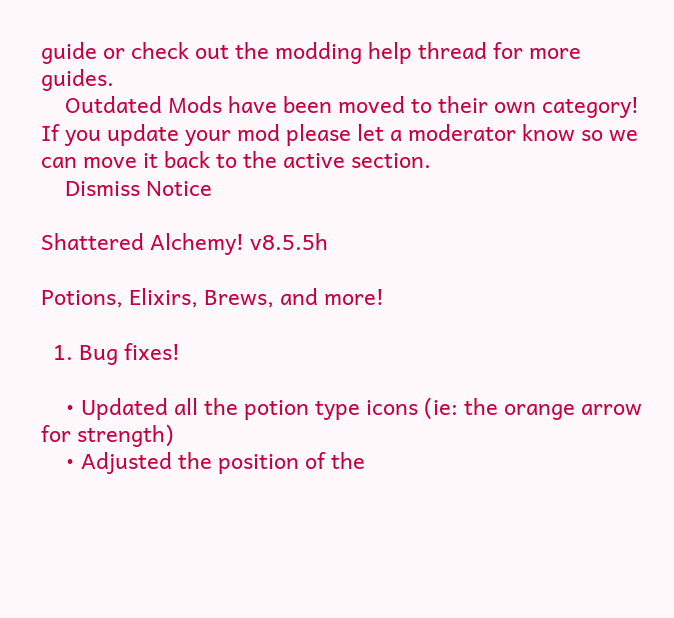guide or check out the modding help thread for more guides.
    Outdated Mods have been moved to their own category! If you update your mod please let a moderator know so we can move it back to the active section.
    Dismiss Notice

Shattered Alchemy! v8.5.5h

Potions, Elixirs, Brews, and more!

  1. Bug fixes!

    • Updated all the potion type icons (ie: the orange arrow for strength)
    • Adjusted the position of the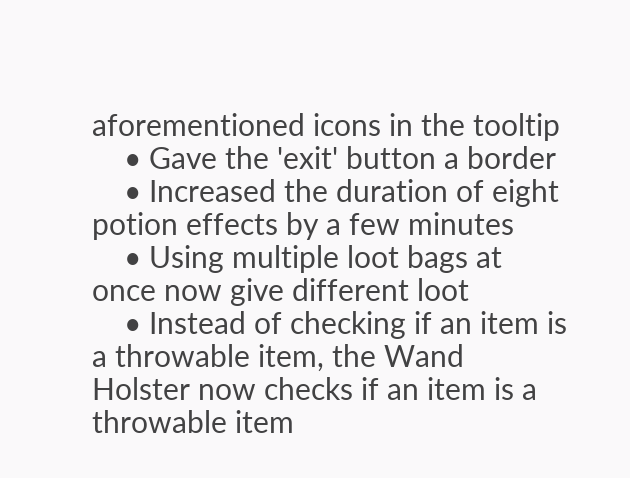aforementioned icons in the tooltip
    • Gave the 'exit' button a border
    • Increased the duration of eight potion effects by a few minutes
    • Using multiple loot bags at once now give different loot
    • Instead of checking if an item is a throwable item, the Wand Holster now checks if an item is a throwable item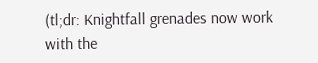(tl;dr: Knightfall grenades now work with the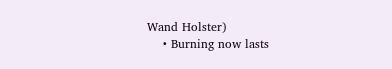Wand Holster)
    • Burning now lasts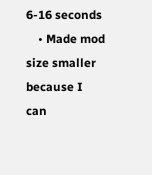6-16 seconds
    • Made mod size smaller because I can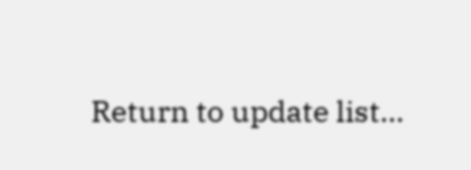Return to update list...